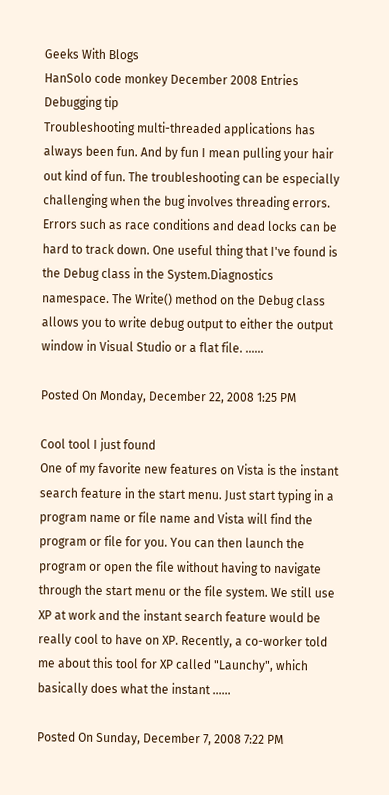Geeks With Blogs
HanSolo code monkey December 2008 Entries
Debugging tip
Troubleshooting multi-threaded applications has always been fun. And by fun I mean pulling your hair out kind of fun. The troubleshooting can be especially challenging when the bug involves threading errors. Errors such as race conditions and dead locks can be hard to track down. One useful thing that I've found is the Debug class in the System.Diagnostics namespace. The Write() method on the Debug class allows you to write debug output to either the output window in Visual Studio or a flat file. ......

Posted On Monday, December 22, 2008 1:25 PM

Cool tool I just found
One of my favorite new features on Vista is the instant search feature in the start menu. Just start typing in a program name or file name and Vista will find the program or file for you. You can then launch the program or open the file without having to navigate through the start menu or the file system. We still use XP at work and the instant search feature would be really cool to have on XP. Recently, a co-worker told me about this tool for XP called "Launchy", which basically does what the instant ......

Posted On Sunday, December 7, 2008 7:22 PM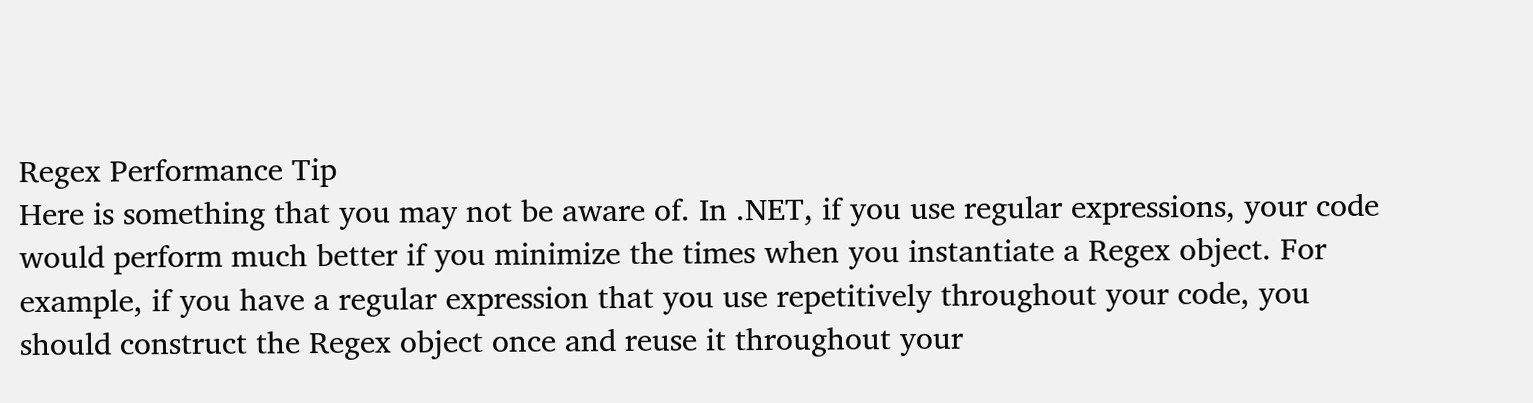Regex Performance Tip
Here is something that you may not be aware of. In .NET, if you use regular expressions, your code would perform much better if you minimize the times when you instantiate a Regex object. For example, if you have a regular expression that you use repetitively throughout your code, you should construct the Regex object once and reuse it throughout your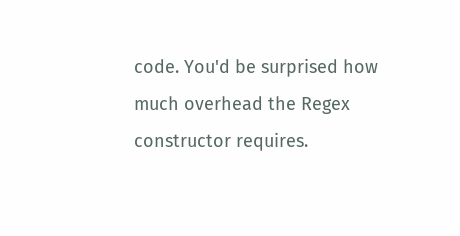code. You'd be surprised how much overhead the Regex constructor requires.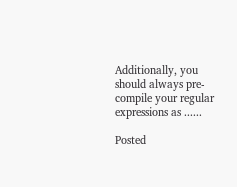Additionally, you should always pre-compile your regular expressions as ......

Posted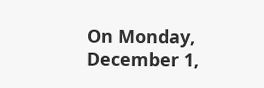On Monday, December 1,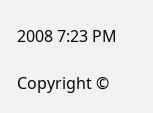2008 7:23 PM

Copyright ©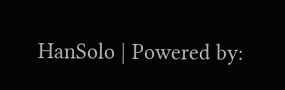HanSolo | Powered by: